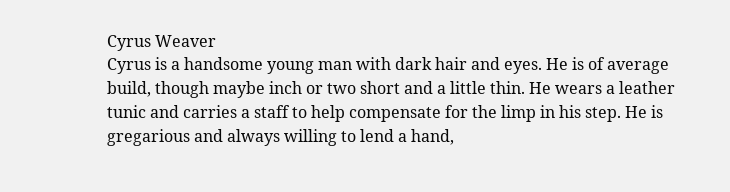Cyrus Weaver
Cyrus is a handsome young man with dark hair and eyes. He is of average build, though maybe inch or two short and a little thin. He wears a leather tunic and carries a staff to help compensate for the limp in his step. He is gregarious and always willing to lend a hand,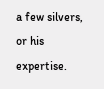a few silvers, or his expertise.